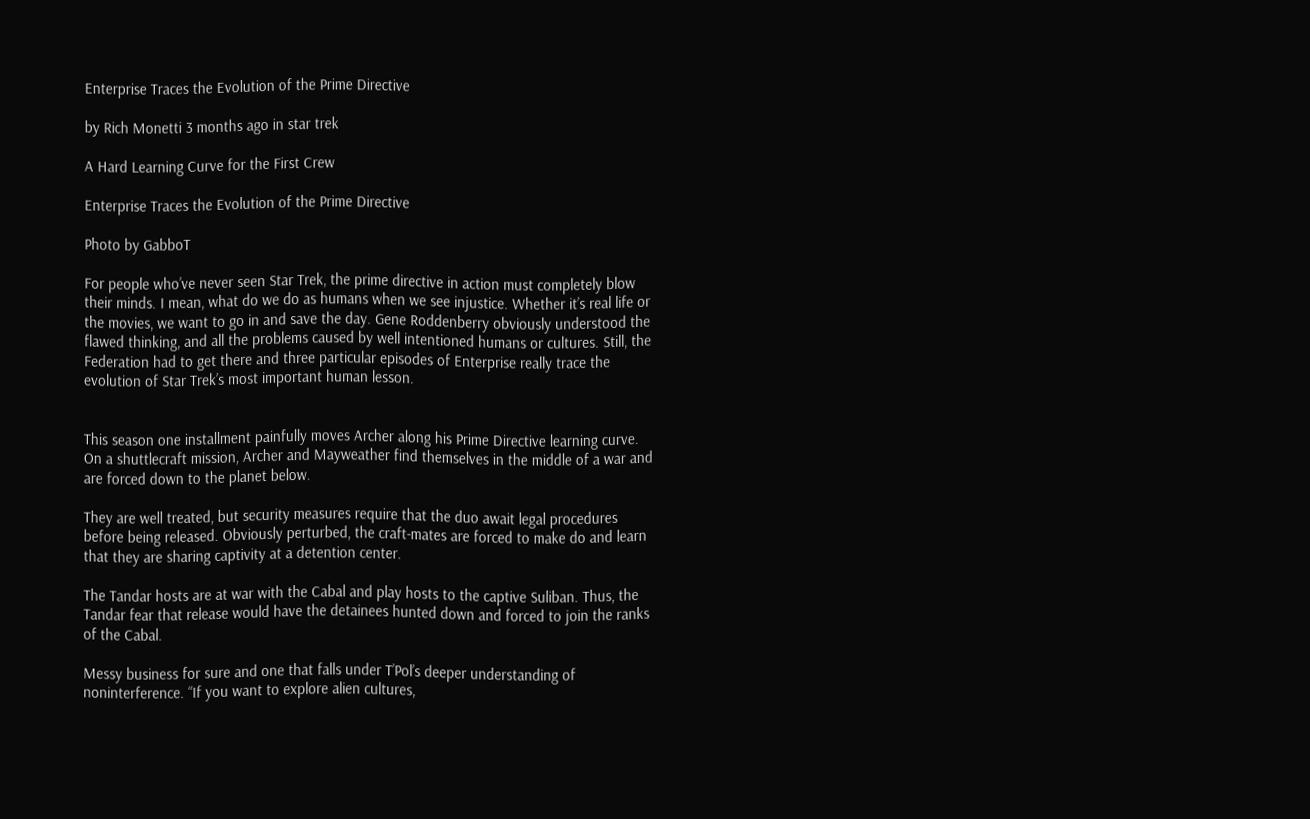Enterprise Traces the Evolution of the Prime Directive

by Rich Monetti 3 months ago in star trek

A Hard Learning Curve for the First Crew

Enterprise Traces the Evolution of the Prime Directive

Photo by GabboT

For people who’ve never seen Star Trek, the prime directive in action must completely blow their minds. I mean, what do we do as humans when we see injustice. Whether it’s real life or the movies, we want to go in and save the day. Gene Roddenberry obviously understood the flawed thinking, and all the problems caused by well intentioned humans or cultures. Still, the Federation had to get there and three particular episodes of Enterprise really trace the evolution of Star Trek’s most important human lesson.


This season one installment painfully moves Archer along his Prime Directive learning curve. On a shuttlecraft mission, Archer and Mayweather find themselves in the middle of a war and are forced down to the planet below.

They are well treated, but security measures require that the duo await legal procedures before being released. Obviously perturbed, the craft-mates are forced to make do and learn that they are sharing captivity at a detention center.

The Tandar hosts are at war with the Cabal and play hosts to the captive Suliban. Thus, the Tandar fear that release would have the detainees hunted down and forced to join the ranks of the Cabal.

Messy business for sure and one that falls under T’Pol’s deeper understanding of noninterference. “If you want to explore alien cultures,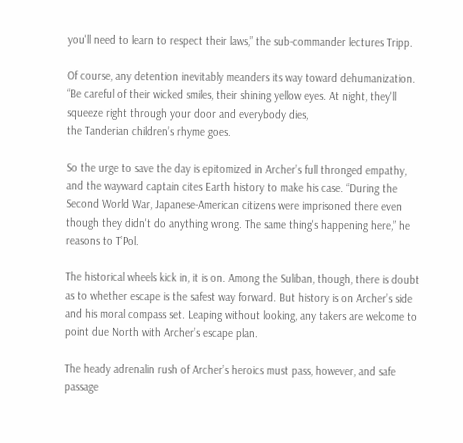you'll need to learn to respect their laws,” the sub-commander lectures Tripp.

Of course, any detention inevitably meanders its way toward dehumanization. “Be careful of their wicked smiles, their shining yellow eyes. At night, they'll squeeze right through your door and everybody dies,
the Tanderian children’s rhyme goes.

So the urge to save the day is epitomized in Archer’s full thronged empathy, and the wayward captain cites Earth history to make his case. “During the Second World War, Japanese-American citizens were imprisoned there even though they didn't do anything wrong. The same thing's happening here,” he reasons to T’Pol.

The historical wheels kick in, it is on. Among the Suliban, though, there is doubt as to whether escape is the safest way forward. But history is on Archer’s side and his moral compass set. Leaping without looking, any takers are welcome to point due North with Archer’s escape plan.

The heady adrenalin rush of Archer’s heroics must pass, however, and safe passage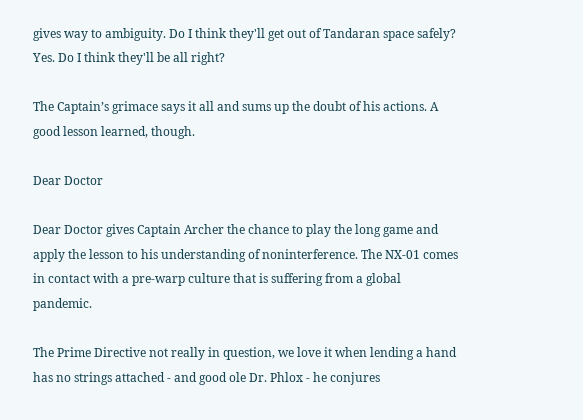gives way to ambiguity. Do I think they'll get out of Tandaran space safely? Yes. Do I think they'll be all right?

The Captain’s grimace says it all and sums up the doubt of his actions. A good lesson learned, though.

Dear Doctor

Dear Doctor gives Captain Archer the chance to play the long game and apply the lesson to his understanding of noninterference. The NX-01 comes in contact with a pre-warp culture that is suffering from a global pandemic.

The Prime Directive not really in question, we love it when lending a hand has no strings attached - and good ole Dr. Phlox - he conjures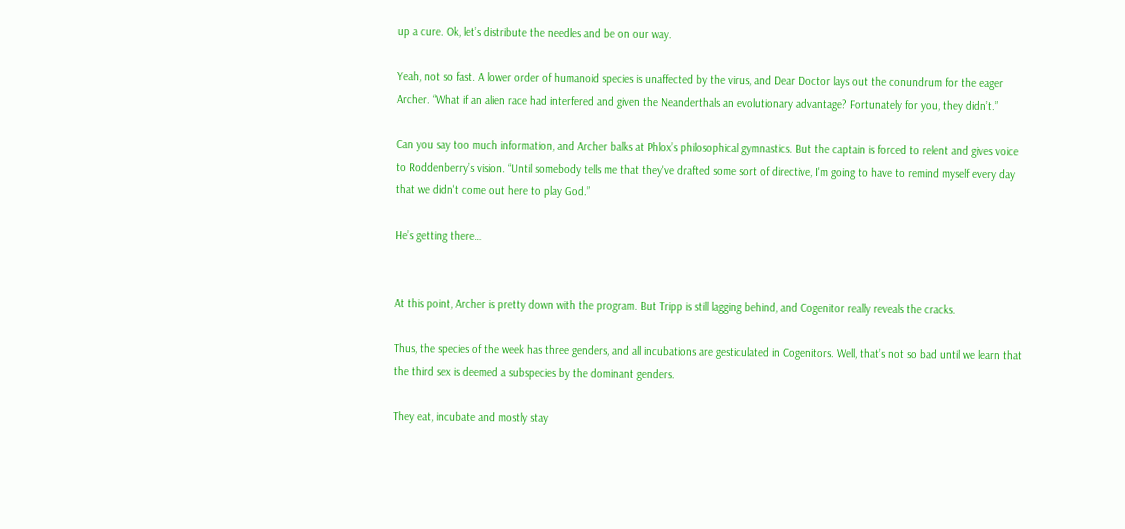up a cure. Ok, let’s distribute the needles and be on our way.

Yeah, not so fast. A lower order of humanoid species is unaffected by the virus, and Dear Doctor lays out the conundrum for the eager Archer. “What if an alien race had interfered and given the Neanderthals an evolutionary advantage? Fortunately for you, they didn’t.”

Can you say too much information, and Archer balks at Phlox’s philosophical gymnastics. But the captain is forced to relent and gives voice to Roddenberry’s vision. “Until somebody tells me that they've drafted some sort of directive, I'm going to have to remind myself every day that we didn't come out here to play God.”

He’s getting there…


At this point, Archer is pretty down with the program. But Tripp is still lagging behind, and Cogenitor really reveals the cracks.

Thus, the species of the week has three genders, and all incubations are gesticulated in Cogenitors. Well, that’s not so bad until we learn that the third sex is deemed a subspecies by the dominant genders.

They eat, incubate and mostly stay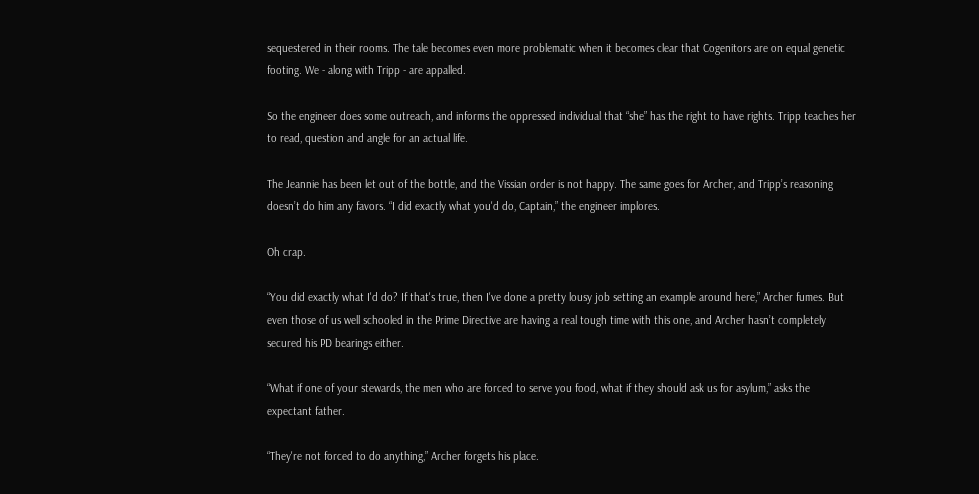sequestered in their rooms. The tale becomes even more problematic when it becomes clear that Cogenitors are on equal genetic footing. We - along with Tripp - are appalled.

So the engineer does some outreach, and informs the oppressed individual that “she” has the right to have rights. Tripp teaches her to read, question and angle for an actual life.

The Jeannie has been let out of the bottle, and the Vissian order is not happy. The same goes for Archer, and Tripp’s reasoning doesn’t do him any favors. “I did exactly what you'd do, Captain,” the engineer implores.

Oh crap.

“You did exactly what I'd do? If that's true, then I've done a pretty lousy job setting an example around here,” Archer fumes. But even those of us well schooled in the Prime Directive are having a real tough time with this one, and Archer hasn’t completely secured his PD bearings either.

“What if one of your stewards, the men who are forced to serve you food, what if they should ask us for asylum,” asks the expectant father.

“They're not forced to do anything,” Archer forgets his place.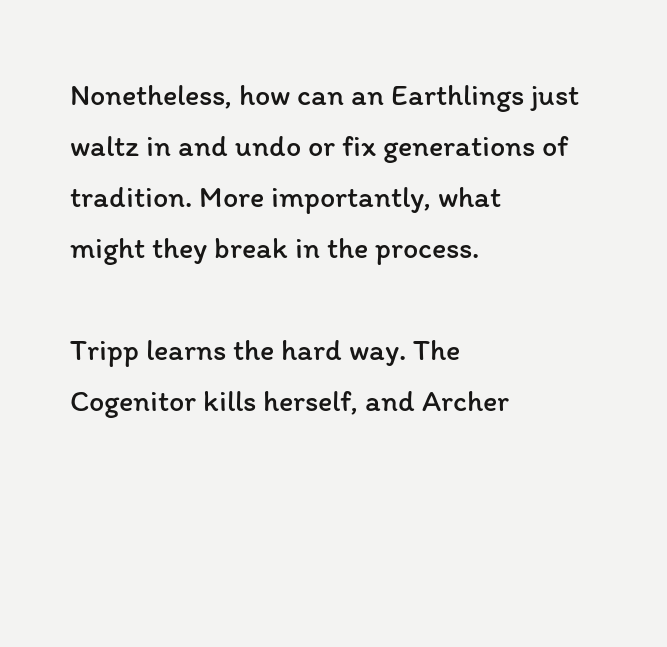Nonetheless, how can an Earthlings just waltz in and undo or fix generations of tradition. More importantly, what might they break in the process.

Tripp learns the hard way. The Cogenitor kills herself, and Archer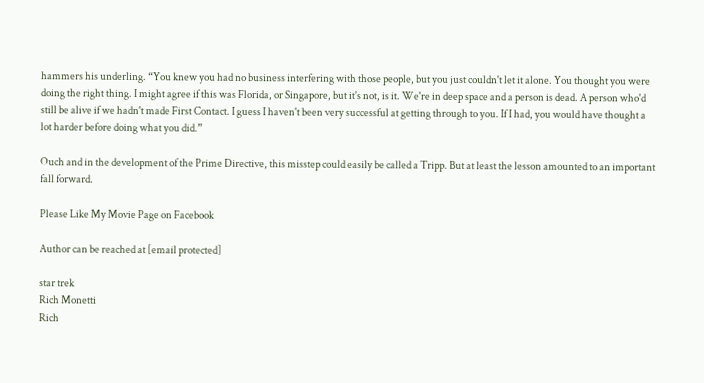hammers his underling. “You knew you had no business interfering with those people, but you just couldn't let it alone. You thought you were doing the right thing. I might agree if this was Florida, or Singapore, but it's not, is it. We're in deep space and a person is dead. A person who'd still be alive if we hadn't made First Contact. I guess I haven't been very successful at getting through to you. If I had, you would have thought a lot harder before doing what you did.”

Ouch and in the development of the Prime Directive, this misstep could easily be called a Tripp. But at least the lesson amounted to an important fall forward.

Please Like My Movie Page on Facebook

Author can be reached at [email protected]

star trek
Rich Monetti
Rich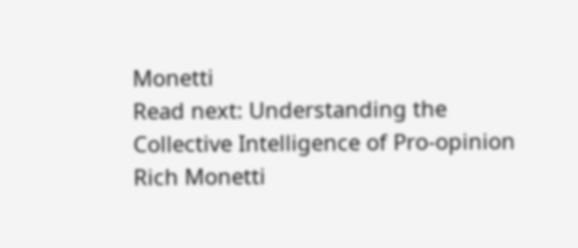Monetti
Read next: Understanding the Collective Intelligence of Pro-opinion
Rich Monetti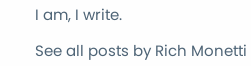I am, I write.

See all posts by Rich Monetti